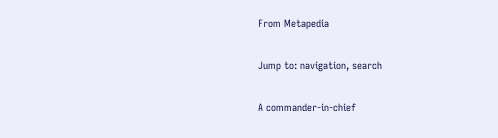From Metapedia

Jump to: navigation, search

A commander-in-chief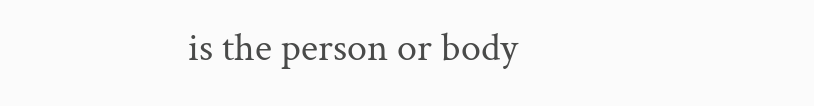is the person or body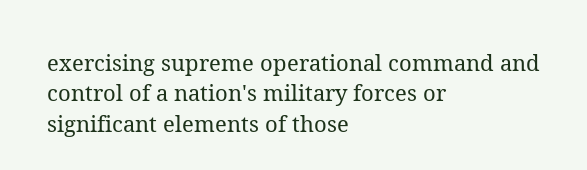exercising supreme operational command and control of a nation's military forces or significant elements of those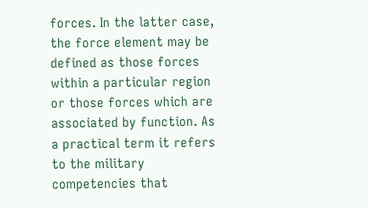forces. In the latter case, the force element may be defined as those forces within a particular region or those forces which are associated by function. As a practical term it refers to the military competencies that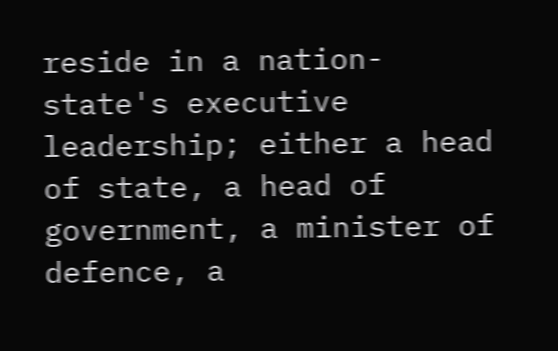reside in a nation-state's executive leadership; either a head of state, a head of government, a minister of defence, a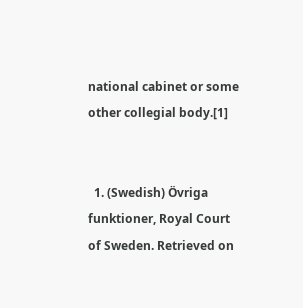national cabinet or some other collegial body.[1]


  1. (Swedish) Övriga funktioner, Royal Court of Sweden. Retrieved on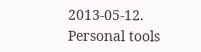2013-05-12.
Personal tools